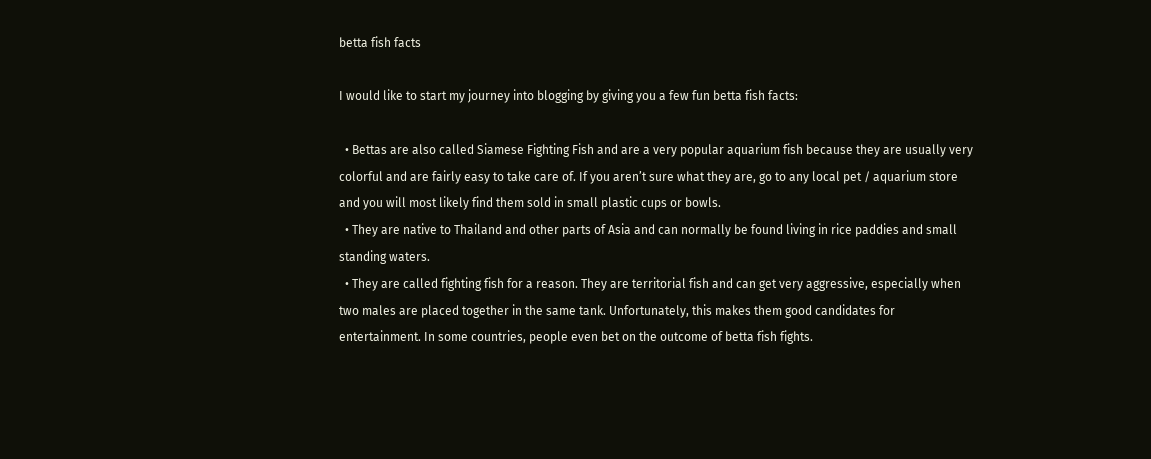betta fish facts

I would like to start my journey into blogging by giving you a few fun betta fish facts:

  • Bettas are also called Siamese Fighting Fish and are a very popular aquarium fish because they are usually very colorful and are fairly easy to take care of. If you aren’t sure what they are, go to any local pet / aquarium store and you will most likely find them sold in small plastic cups or bowls.
  • They are native to Thailand and other parts of Asia and can normally be found living in rice paddies and small standing waters.
  • They are called fighting fish for a reason. They are territorial fish and can get very aggressive, especially when two males are placed together in the same tank. Unfortunately, this makes them good candidates for entertainment. In some countries, people even bet on the outcome of betta fish fights.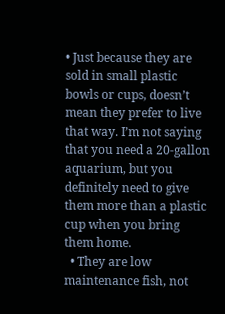• Just because they are sold in small plastic bowls or cups, doesn’t mean they prefer to live that way. I’m not saying that you need a 20-gallon aquarium, but you definitely need to give them more than a plastic cup when you bring them home.
  • They are low maintenance fish, not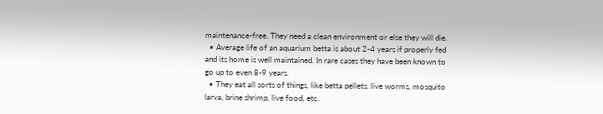maintenance-free. They need a clean environment or else they will die.
  • Average life of an aquarium betta is about 2-4 years if properly fed and its home is well maintained. In rare cases they have been known to go up to even 8-9 years.
  • They eat all sorts of things, like betta pellets, live worms, mosquito larva, brine shrimp, live food, etc.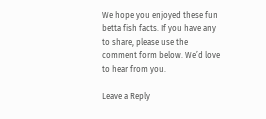We hope you enjoyed these fun betta fish facts. If you have any to share, please use the comment form below. We’d love to hear from you.

Leave a Reply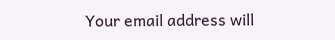Your email address will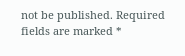not be published. Required fields are marked *